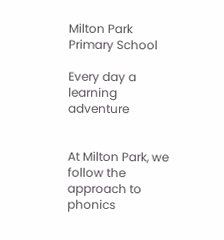Milton Park Primary School

Every day a learning adventure


At Milton Park, we follow the approach to phonics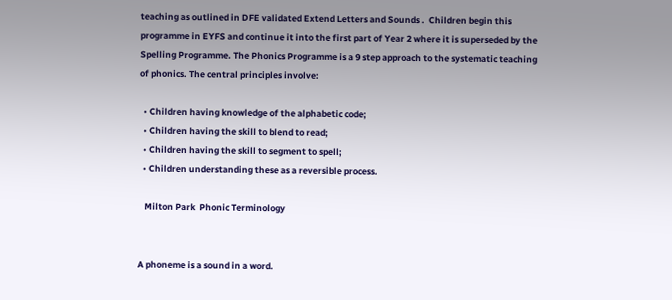teaching as outlined in DFE validated Extend Letters and Sounds .  Children begin this programme in EYFS and continue it into the first part of Year 2 where it is superseded by the Spelling Programme. The Phonics Programme is a 9 step approach to the systematic teaching of phonics. The central principles involve:

  • Children having knowledge of the alphabetic code;
  • Children having the skill to blend to read;
  • Children having the skill to segment to spell;
  • Children understanding these as a reversible process.

   Milton Park  Phonic Terminology


A phoneme is a sound in a word.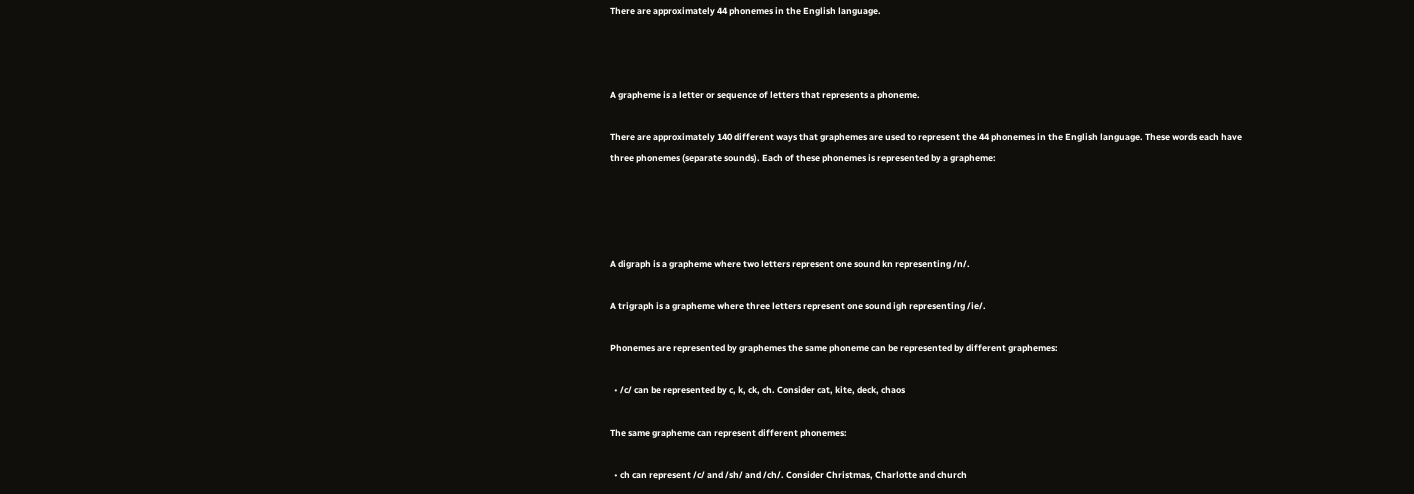There are approximately 44 phonemes in the English language.



A grapheme is a letter or sequence of letters that represents a phoneme.

There are approximately 140 different ways that graphemes are used to represent the 44 phonemes in the English language. These words each have three phonemes (separate sounds). Each of these phonemes is represented by a grapheme:




A digraph is a grapheme where two letters represent one sound kn representing /n/.

A trigraph is a grapheme where three letters represent one sound igh representing /ie/.

Phonemes are represented by graphemes the same phoneme can be represented by different graphemes:

  • /c/ can be represented by c, k, ck, ch. Consider cat, kite, deck, chaos

The same grapheme can represent different phonemes:

  • ch can represent /c/ and /sh/ and /ch/. Consider Christmas, Charlotte and church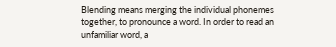Blending means merging the individual phonemes together, to pronounce a word. In order to read an unfamiliar word, a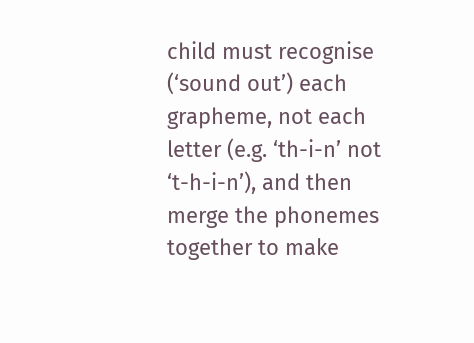child must recognise (‘sound out’) each grapheme, not each letter (e.g. ‘th-i-n’ not ‘t-h-i-n’), and then merge the phonemes together to make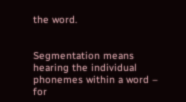the word.


Segmentation means hearing the individual phonemes within a word – for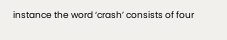instance the word ‘crash’ consists of four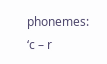phonemes: ‘c – r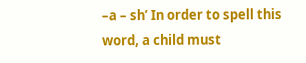–a – sh’ In order to spell this word, a child must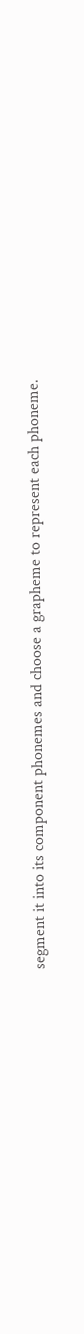segment it into its component phonemes and choose a grapheme to represent each phoneme.